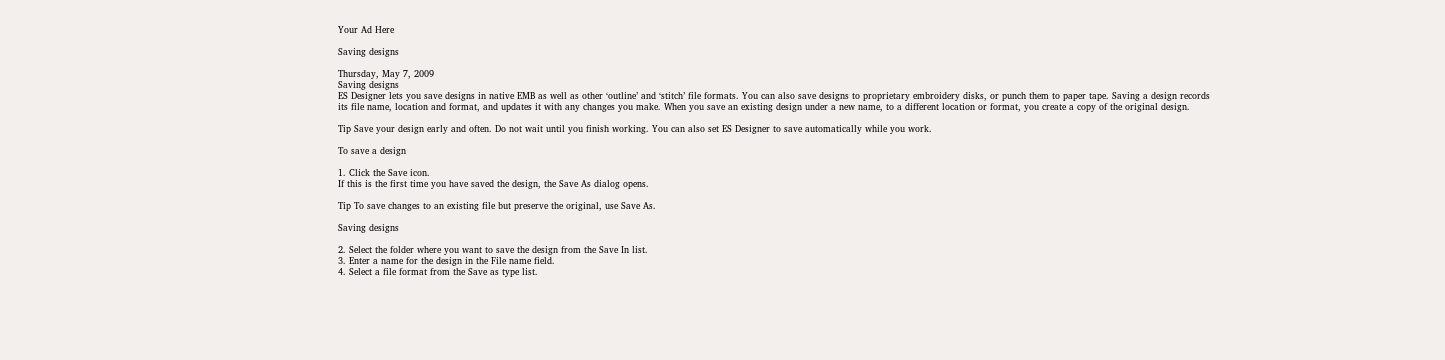Your Ad Here

Saving designs

Thursday, May 7, 2009
Saving designs
ES Designer lets you save designs in native EMB as well as other ‘outline’ and ‘stitch’ file formats. You can also save designs to proprietary embroidery disks, or punch them to paper tape. Saving a design records its file name, location and format, and updates it with any changes you make. When you save an existing design under a new name, to a different location or format, you create a copy of the original design.

Tip Save your design early and often. Do not wait until you finish working. You can also set ES Designer to save automatically while you work.

To save a design

1. Click the Save icon.
If this is the first time you have saved the design, the Save As dialog opens.

Tip To save changes to an existing file but preserve the original, use Save As.

Saving designs

2. Select the folder where you want to save the design from the Save In list.
3. Enter a name for the design in the File name field.
4. Select a file format from the Save as type list.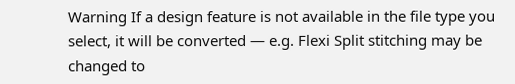Warning If a design feature is not available in the file type you select, it will be converted — e.g. Flexi Split stitching may be changed to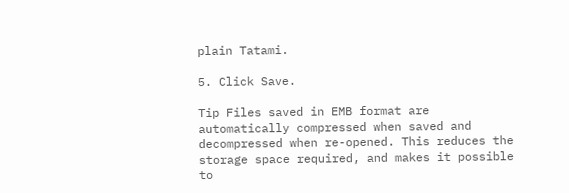plain Tatami.

5. Click Save.

Tip Files saved in EMB format are automatically compressed when saved and decompressed when re-opened. This reduces the storage space required, and makes it possible to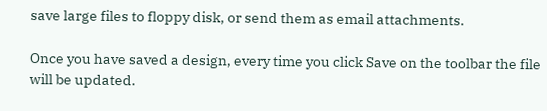save large files to floppy disk, or send them as email attachments.

Once you have saved a design, every time you click Save on the toolbar the file will be updated.